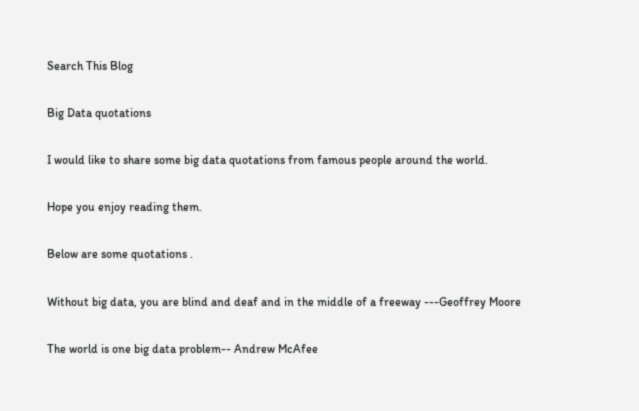Search This Blog

Big Data quotations

I would like to share some big data quotations from famous people around the world.

Hope you enjoy reading them.

Below are some quotations .

Without big data, you are blind and deaf and in the middle of a freeway ---Geoffrey Moore

The world is one big data problem-- Andrew McAfee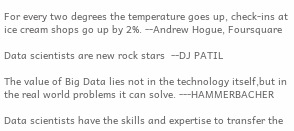For every two degrees the temperature goes up, check-ins at ice cream shops go up by 2%. --Andrew Hogue, Foursquare

Data scientists are new rock stars  --DJ PATIL

The value of Big Data lies not in the technology itself,but in the real world problems it can solve. ---HAMMERBACHER

Data scientists have the skills and expertise to transfer the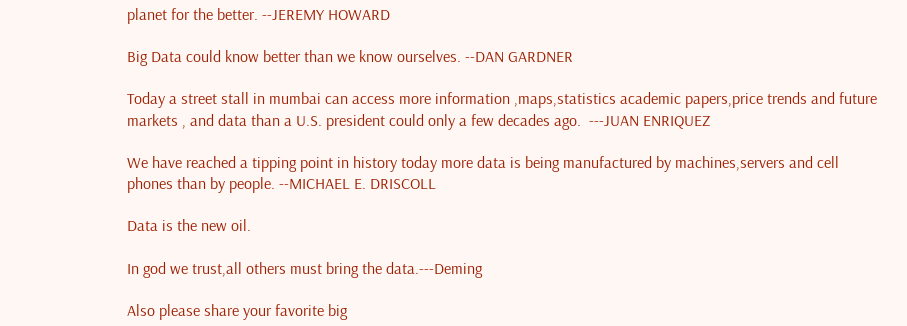planet for the better. --JEREMY HOWARD

Big Data could know better than we know ourselves. --DAN GARDNER

Today a street stall in mumbai can access more information ,maps,statistics academic papers,price trends and future markets , and data than a U.S. president could only a few decades ago.  ---JUAN ENRIQUEZ

We have reached a tipping point in history today more data is being manufactured by machines,servers and cell phones than by people. --MICHAEL E. DRISCOLL

Data is the new oil.

In god we trust,all others must bring the data.---Deming

Also please share your favorite big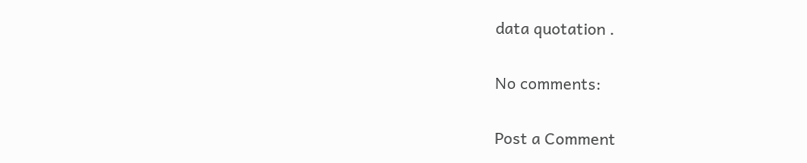data quotation .

No comments:

Post a Comment